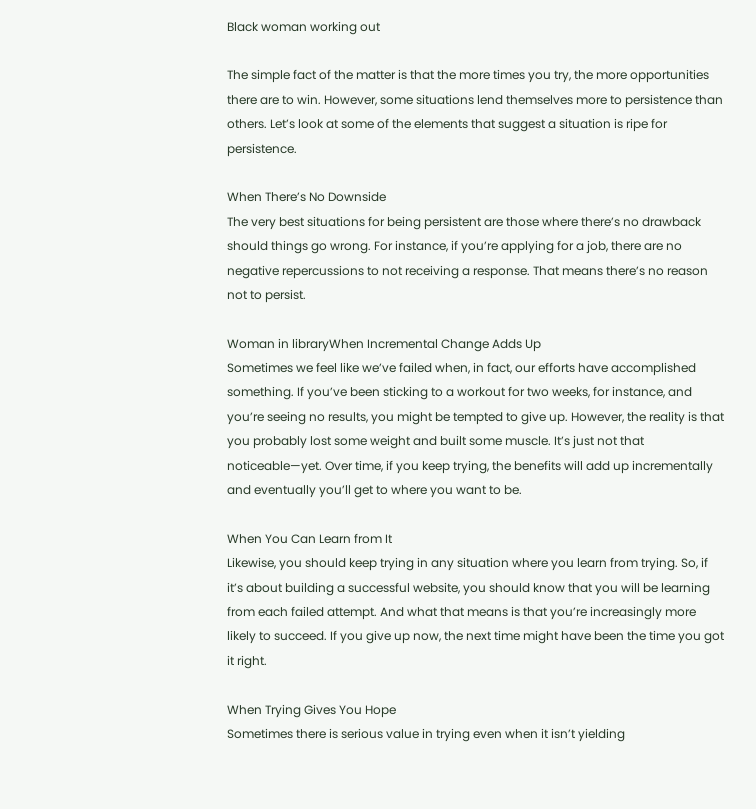Black woman working out

The simple fact of the matter is that the more times you try, the more opportunities there are to win. However, some situations lend themselves more to persistence than others. Let’s look at some of the elements that suggest a situation is ripe for persistence.

When There’s No Downside
The very best situations for being persistent are those where there’s no drawback should things go wrong. For instance, if you’re applying for a job, there are no negative repercussions to not receiving a response. That means there’s no reason not to persist.

Woman in libraryWhen Incremental Change Adds Up
Sometimes we feel like we’ve failed when, in fact, our efforts have accomplished something. If you’ve been sticking to a workout for two weeks, for instance, and you’re seeing no results, you might be tempted to give up. However, the reality is that you probably lost some weight and built some muscle. It’s just not that noticeable—yet. Over time, if you keep trying, the benefits will add up incrementally and eventually you’ll get to where you want to be.

When You Can Learn from It
Likewise, you should keep trying in any situation where you learn from trying. So, if it’s about building a successful website, you should know that you will be learning from each failed attempt. And what that means is that you’re increasingly more likely to succeed. If you give up now, the next time might have been the time you got it right.

When Trying Gives You Hope
Sometimes there is serious value in trying even when it isn’t yielding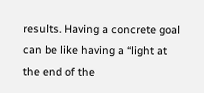results. Having a concrete goal can be like having a “light at the end of the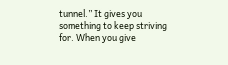tunnel.” It gives you something to keep striving for. When you give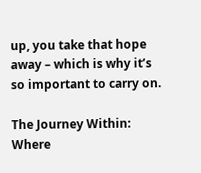up, you take that hope away – which is why it’s so important to carry on.

The Journey Within: Where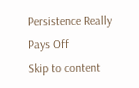Persistence Really Pays Off
Skip to content